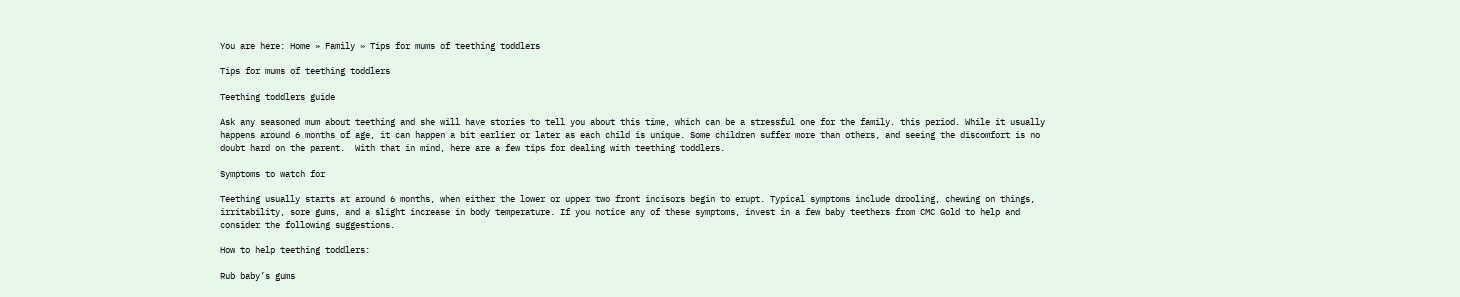You are here: Home » Family » Tips for mums of teething toddlers

Tips for mums of teething toddlers

Teething toddlers guide

Ask any seasoned mum about teething and she will have stories to tell you about this time, which can be a stressful one for the family. this period. While it usually happens around 6 months of age, it can happen a bit earlier or later as each child is unique. Some children suffer more than others, and seeing the discomfort is no doubt hard on the parent.  With that in mind, here are a few tips for dealing with teething toddlers.

Symptoms to watch for

Teething usually starts at around 6 months, when either the lower or upper two front incisors begin to erupt. Typical symptoms include drooling, chewing on things, irritability, sore gums, and a slight increase in body temperature. If you notice any of these symptoms, invest in a few baby teethers from CMC Gold to help and consider the following suggestions.

How to help teething toddlers:

Rub baby’s gums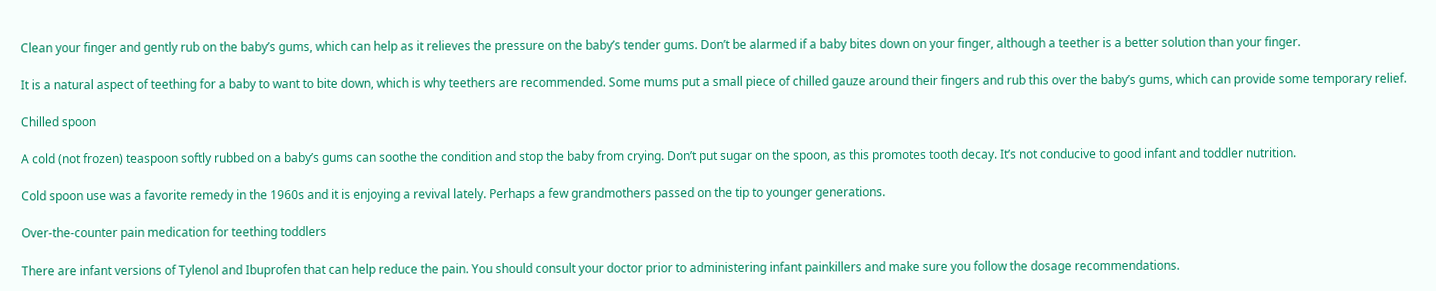Clean your finger and gently rub on the baby’s gums, which can help as it relieves the pressure on the baby’s tender gums. Don’t be alarmed if a baby bites down on your finger, although a teether is a better solution than your finger.

It is a natural aspect of teething for a baby to want to bite down, which is why teethers are recommended. Some mums put a small piece of chilled gauze around their fingers and rub this over the baby’s gums, which can provide some temporary relief.

Chilled spoon

A cold (not frozen) teaspoon softly rubbed on a baby’s gums can soothe the condition and stop the baby from crying. Don’t put sugar on the spoon, as this promotes tooth decay. It’s not conducive to good infant and toddler nutrition.

Cold spoon use was a favorite remedy in the 1960s and it is enjoying a revival lately. Perhaps a few grandmothers passed on the tip to younger generations.

Over-the-counter pain medication for teething toddlers

There are infant versions of Tylenol and Ibuprofen that can help reduce the pain. You should consult your doctor prior to administering infant painkillers and make sure you follow the dosage recommendations.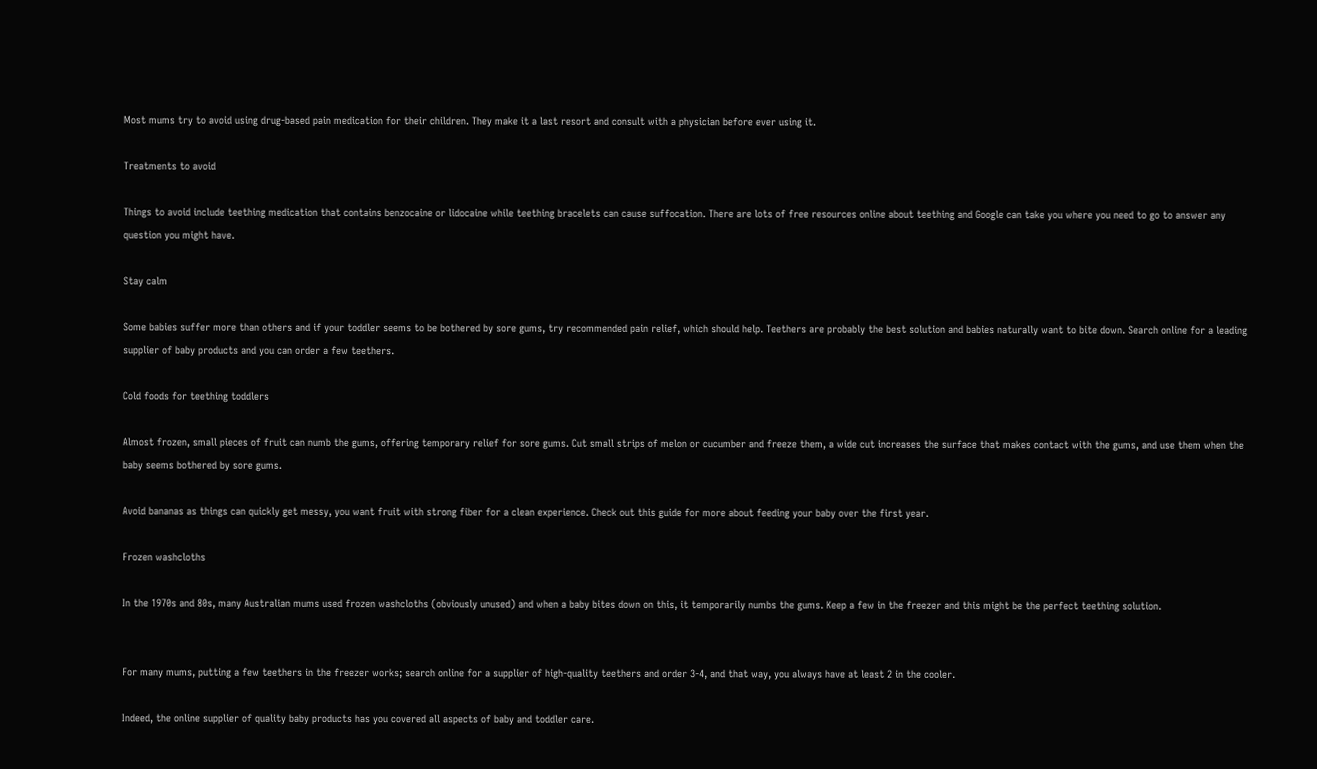Most mums try to avoid using drug-based pain medication for their children. They make it a last resort and consult with a physician before ever using it.

Treatments to avoid

Things to avoid include teething medication that contains benzocaine or lidocaine while teething bracelets can cause suffocation. There are lots of free resources online about teething and Google can take you where you need to go to answer any question you might have.

Stay calm

Some babies suffer more than others and if your toddler seems to be bothered by sore gums, try recommended pain relief, which should help. Teethers are probably the best solution and babies naturally want to bite down. Search online for a leading supplier of baby products and you can order a few teethers.

Cold foods for teething toddlers

Almost frozen, small pieces of fruit can numb the gums, offering temporary relief for sore gums. Cut small strips of melon or cucumber and freeze them, a wide cut increases the surface that makes contact with the gums, and use them when the baby seems bothered by sore gums.

Avoid bananas as things can quickly get messy, you want fruit with strong fiber for a clean experience. Check out this guide for more about feeding your baby over the first year.

Frozen washcloths

In the 1970s and 80s, many Australian mums used frozen washcloths (obviously unused) and when a baby bites down on this, it temporarily numbs the gums. Keep a few in the freezer and this might be the perfect teething solution.


For many mums, putting a few teethers in the freezer works; search online for a supplier of high-quality teethers and order 3-4, and that way, you always have at least 2 in the cooler.

Indeed, the online supplier of quality baby products has you covered all aspects of baby and toddler care.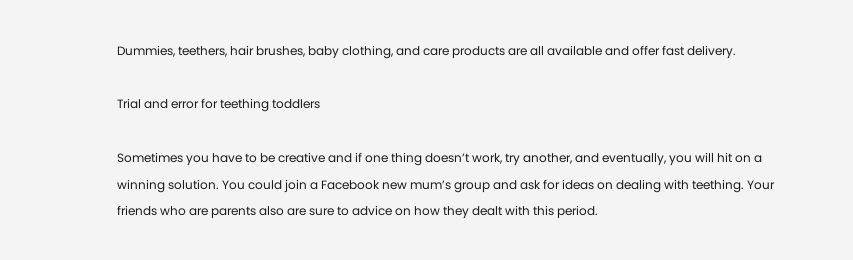Dummies, teethers, hair brushes, baby clothing, and care products are all available and offer fast delivery.

Trial and error for teething toddlers

Sometimes you have to be creative and if one thing doesn’t work, try another, and eventually, you will hit on a winning solution. You could join a Facebook new mum’s group and ask for ideas on dealing with teething. Your friends who are parents also are sure to advice on how they dealt with this period.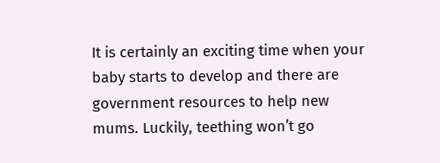It is certainly an exciting time when your baby starts to develop and there are government resources to help new mums. Luckily, teething won’t go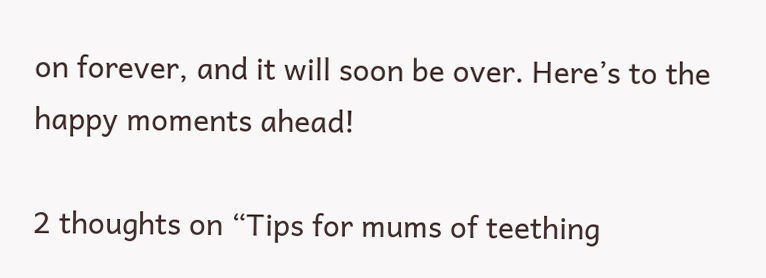on forever, and it will soon be over. Here’s to the happy moments ahead!

2 thoughts on “Tips for mums of teething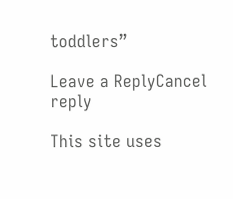toddlers”

Leave a ReplyCancel reply

This site uses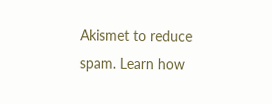Akismet to reduce spam. Learn how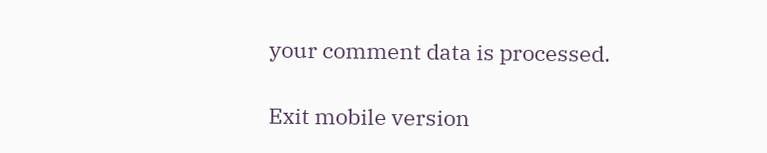your comment data is processed.

Exit mobile version